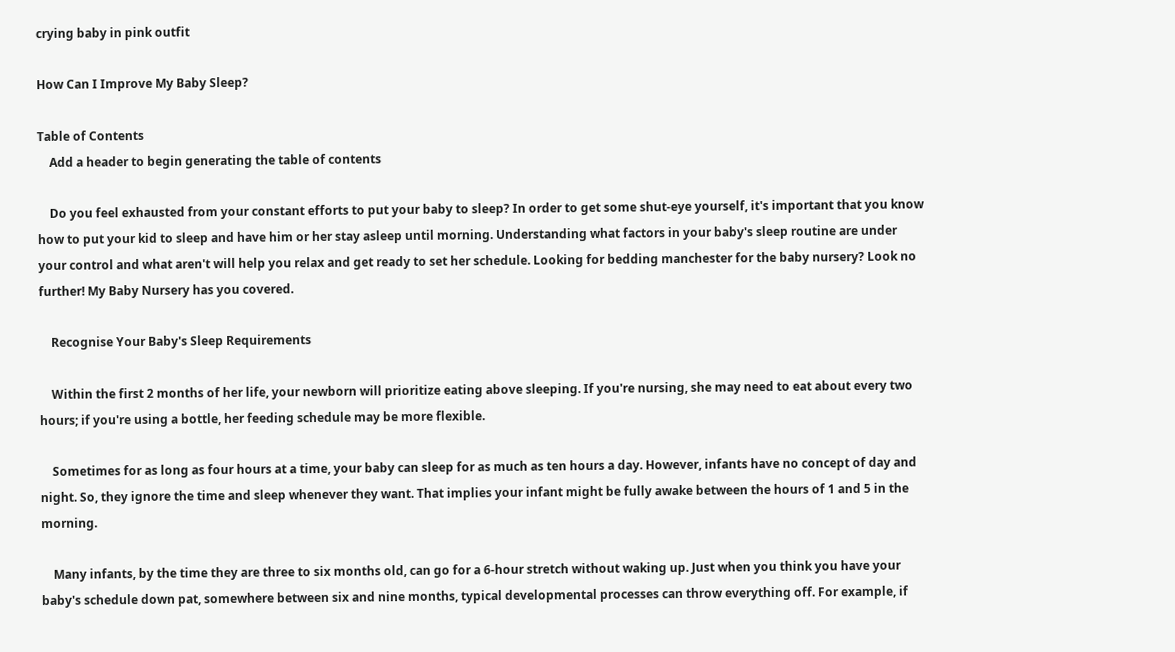crying baby in pink outfit

How Can I Improve My Baby Sleep?

Table of Contents
    Add a header to begin generating the table of contents

    Do you feel exhausted from your constant efforts to put your baby to sleep? In order to get some shut-eye yourself, it's important that you know how to put your kid to sleep and have him or her stay asleep until morning. Understanding what factors in your baby's sleep routine are under your control and what aren't will help you relax and get ready to set her schedule. Looking for bedding manchester for the baby nursery? Look no further! My Baby Nursery has you covered.

    Recognise Your Baby's Sleep Requirements

    Within the first 2 months of her life, your newborn will prioritize eating above sleeping. If you're nursing, she may need to eat about every two hours; if you're using a bottle, her feeding schedule may be more flexible.

    Sometimes for as long as four hours at a time, your baby can sleep for as much as ten hours a day. However, infants have no concept of day and night. So, they ignore the time and sleep whenever they want. That implies your infant might be fully awake between the hours of 1 and 5 in the morning.

    Many infants, by the time they are three to six months old, can go for a 6-hour stretch without waking up. Just when you think you have your baby's schedule down pat, somewhere between six and nine months, typical developmental processes can throw everything off. For example, if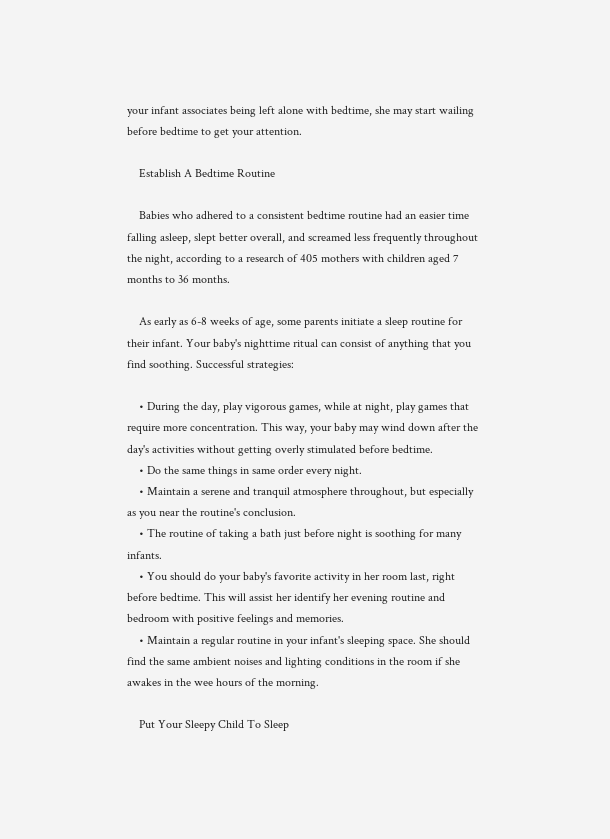your infant associates being left alone with bedtime, she may start wailing before bedtime to get your attention.

    Establish A Bedtime Routine

    Babies who adhered to a consistent bedtime routine had an easier time falling asleep, slept better overall, and screamed less frequently throughout the night, according to a research of 405 mothers with children aged 7 months to 36 months.

    As early as 6-8 weeks of age, some parents initiate a sleep routine for their infant. Your baby's nighttime ritual can consist of anything that you find soothing. Successful strategies:

    • During the day, play vigorous games, while at night, play games that require more concentration. This way, your baby may wind down after the day's activities without getting overly stimulated before bedtime.
    • Do the same things in same order every night.
    • Maintain a serene and tranquil atmosphere throughout, but especially as you near the routine's conclusion.
    • The routine of taking a bath just before night is soothing for many infants.
    • You should do your baby's favorite activity in her room last, right before bedtime. This will assist her identify her evening routine and bedroom with positive feelings and memories.
    • Maintain a regular routine in your infant's sleeping space. She should find the same ambient noises and lighting conditions in the room if she awakes in the wee hours of the morning.

    Put Your Sleepy Child To Sleep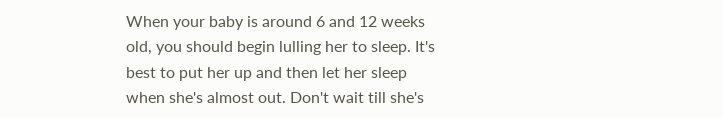When your baby is around 6 and 12 weeks old, you should begin lulling her to sleep. It's best to put her up and then let her sleep when she's almost out. Don't wait till she's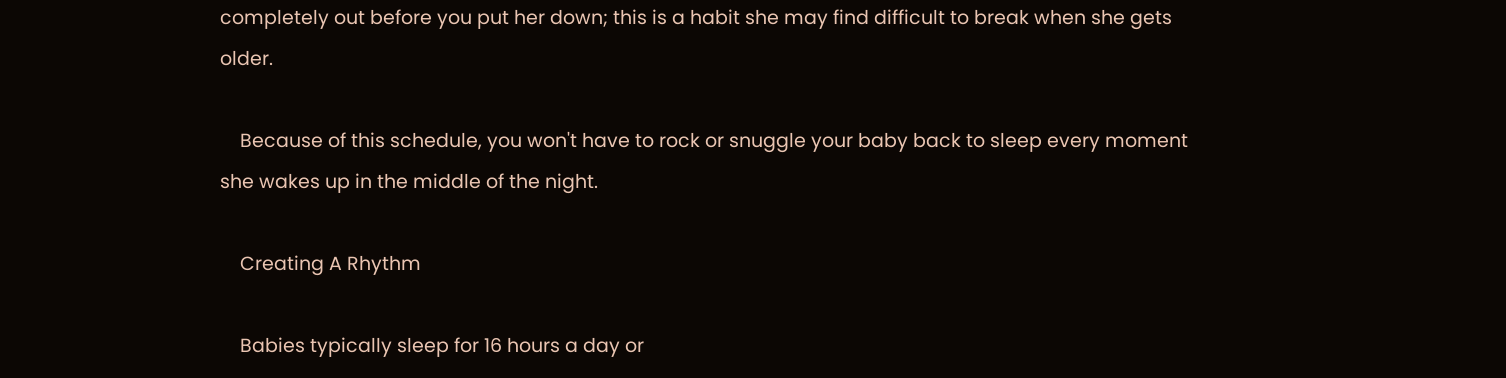completely out before you put her down; this is a habit she may find difficult to break when she gets older.

    Because of this schedule, you won't have to rock or snuggle your baby back to sleep every moment she wakes up in the middle of the night.

    Creating A Rhythm

    Babies typically sleep for 16 hours a day or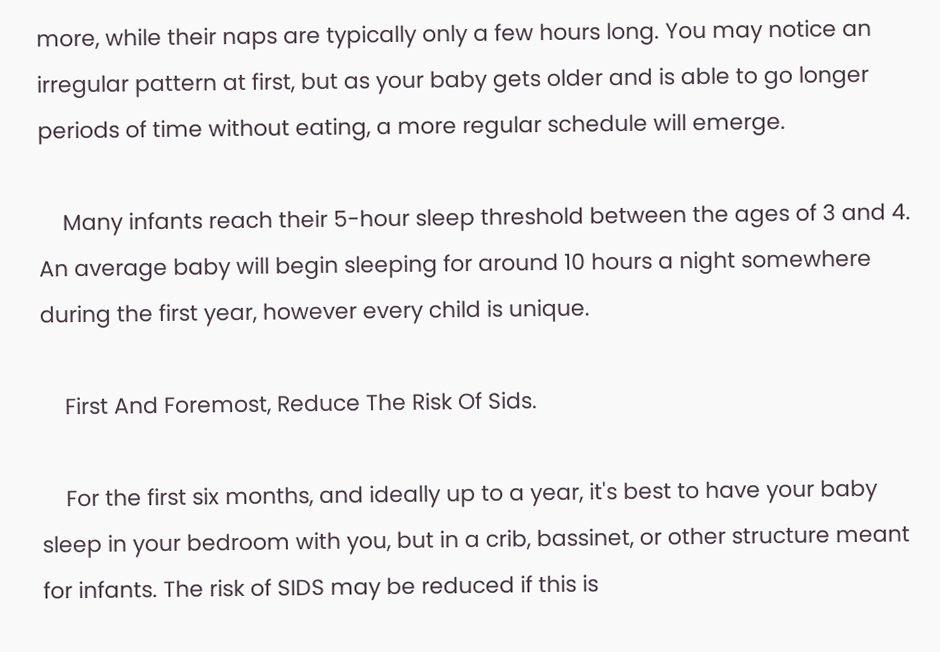more, while their naps are typically only a few hours long. You may notice an irregular pattern at first, but as your baby gets older and is able to go longer periods of time without eating, a more regular schedule will emerge.

    Many infants reach their 5-hour sleep threshold between the ages of 3 and 4. An average baby will begin sleeping for around 10 hours a night somewhere during the first year, however every child is unique.

    First And Foremost, Reduce The Risk Of Sids.

    For the first six months, and ideally up to a year, it's best to have your baby sleep in your bedroom with you, but in a crib, bassinet, or other structure meant for infants. The risk of SIDS may be reduced if this is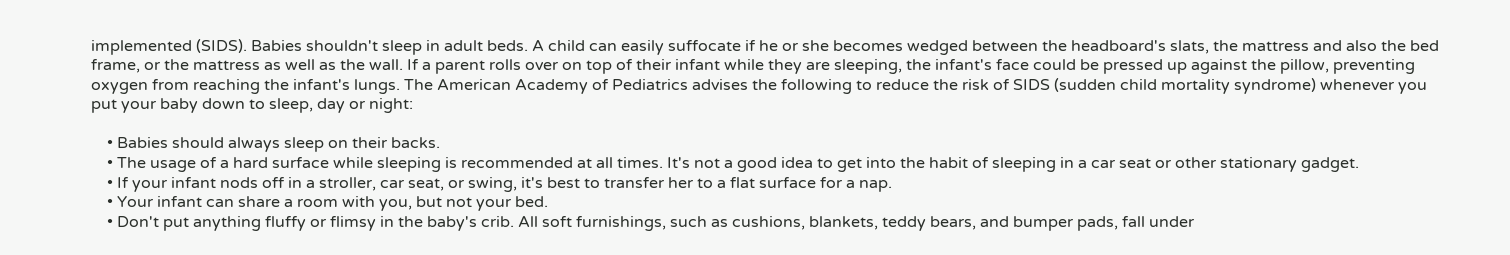implemented (SIDS). Babies shouldn't sleep in adult beds. A child can easily suffocate if he or she becomes wedged between the headboard's slats, the mattress and also the bed frame, or the mattress as well as the wall. If a parent rolls over on top of their infant while they are sleeping, the infant's face could be pressed up against the pillow, preventing oxygen from reaching the infant's lungs. The American Academy of Pediatrics advises the following to reduce the risk of SIDS (sudden child mortality syndrome) whenever you put your baby down to sleep, day or night:

    • Babies should always sleep on their backs.
    • The usage of a hard surface while sleeping is recommended at all times. It's not a good idea to get into the habit of sleeping in a car seat or other stationary gadget.
    • If your infant nods off in a stroller, car seat, or swing, it's best to transfer her to a flat surface for a nap.
    • Your infant can share a room with you, but not your bed.
    • Don't put anything fluffy or flimsy in the baby's crib. All soft furnishings, such as cushions, blankets, teddy bears, and bumper pads, fall under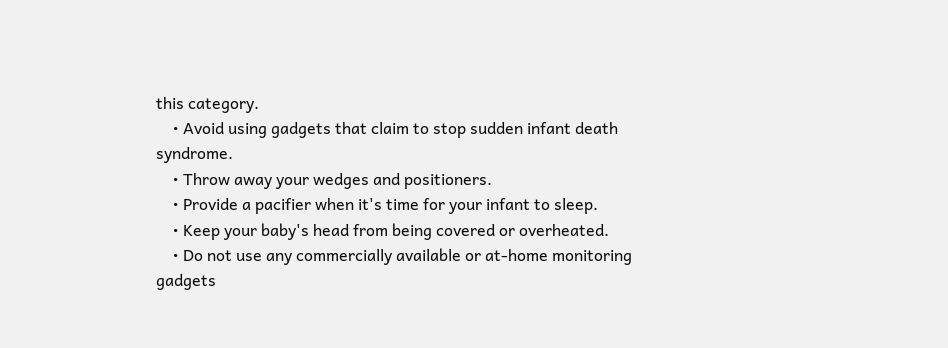this category.
    • Avoid using gadgets that claim to stop sudden infant death syndrome.
    • Throw away your wedges and positioners.
    • Provide a pacifier when it's time for your infant to sleep.
    • Keep your baby's head from being covered or overheated.
    • Do not use any commercially available or at-home monitoring gadgets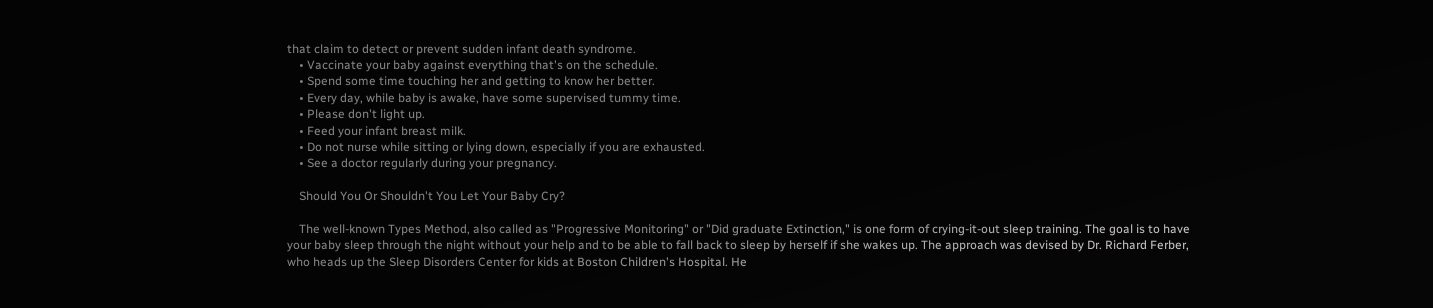that claim to detect or prevent sudden infant death syndrome.
    • Vaccinate your baby against everything that's on the schedule.
    • Spend some time touching her and getting to know her better.
    • Every day, while baby is awake, have some supervised tummy time.
    • Please don't light up.
    • Feed your infant breast milk.
    • Do not nurse while sitting or lying down, especially if you are exhausted.
    • See a doctor regularly during your pregnancy.

    Should You Or Shouldn't You Let Your Baby Cry?

    The well-known Types Method, also called as "Progressive Monitoring" or "Did graduate Extinction," is one form of crying-it-out sleep training. The goal is to have your baby sleep through the night without your help and to be able to fall back to sleep by herself if she wakes up. The approach was devised by Dr. Richard Ferber, who heads up the Sleep Disorders Center for kids at Boston Children's Hospital. He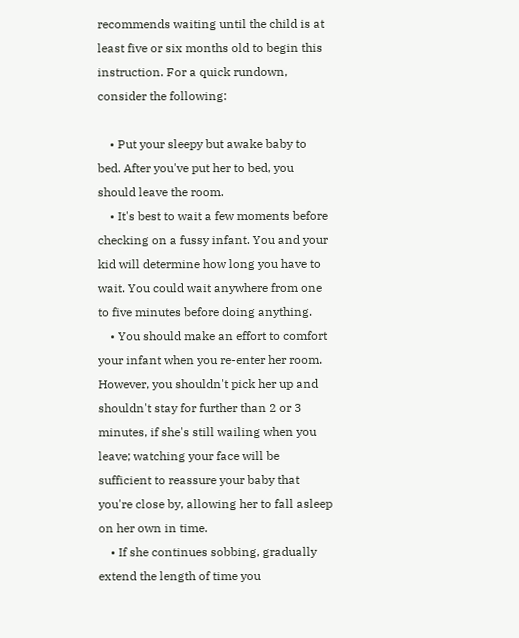recommends waiting until the child is at least five or six months old to begin this instruction. For a quick rundown, consider the following:

    • Put your sleepy but awake baby to bed. After you've put her to bed, you should leave the room.
    • It's best to wait a few moments before checking on a fussy infant. You and your kid will determine how long you have to wait. You could wait anywhere from one to five minutes before doing anything.
    • You should make an effort to comfort your infant when you re-enter her room. However, you shouldn't pick her up and shouldn't stay for further than 2 or 3 minutes, if she's still wailing when you leave; watching your face will be sufficient to reassure your baby that you're close by, allowing her to fall asleep on her own in time.
    • If she continues sobbing, gradually extend the length of time you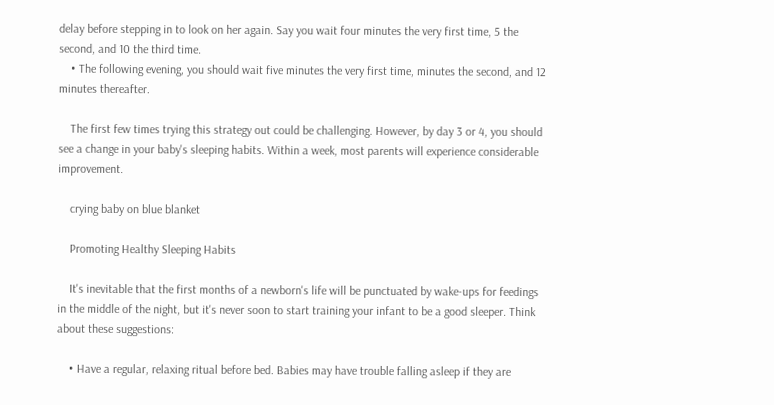delay before stepping in to look on her again. Say you wait four minutes the very first time, 5 the second, and 10 the third time.
    • The following evening, you should wait five minutes the very first time, minutes the second, and 12 minutes thereafter.

    The first few times trying this strategy out could be challenging. However, by day 3 or 4, you should see a change in your baby's sleeping habits. Within a week, most parents will experience considerable improvement.

    crying baby on blue blanket

    Promoting Healthy Sleeping Habits

    It's inevitable that the first months of a newborn's life will be punctuated by wake-ups for feedings in the middle of the night, but it's never soon to start training your infant to be a good sleeper. Think about these suggestions:

    • Have a regular, relaxing ritual before bed. Babies may have trouble falling asleep if they are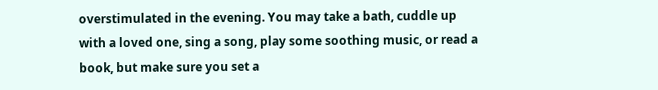overstimulated in the evening. You may take a bath, cuddle up with a loved one, sing a song, play some soothing music, or read a book, but make sure you set a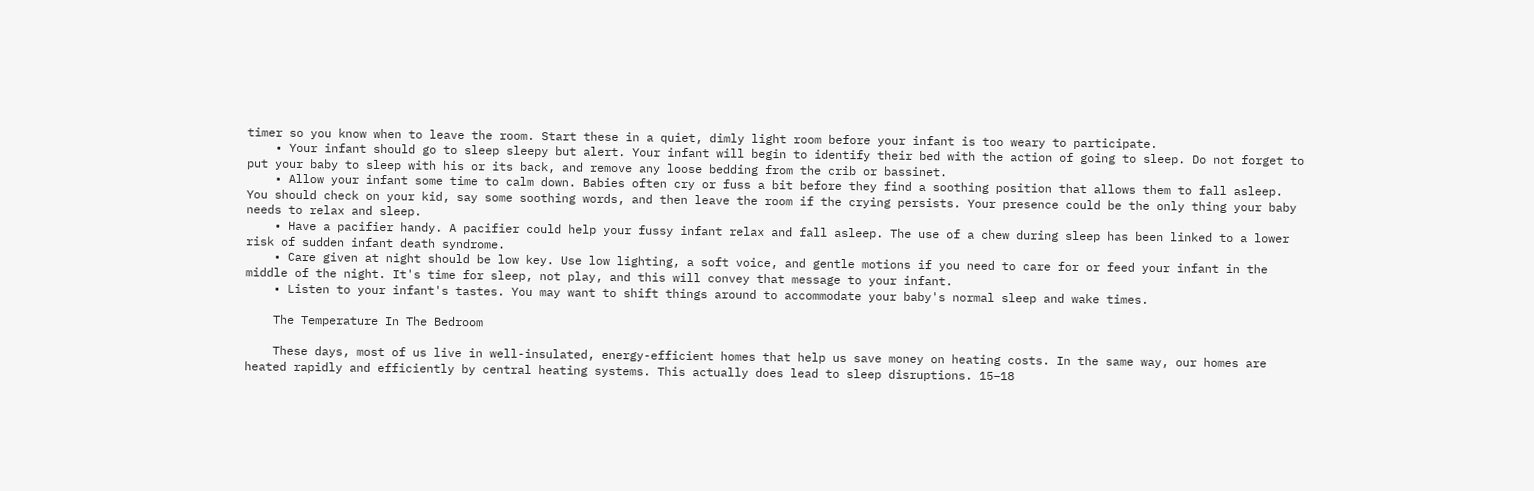timer so you know when to leave the room. Start these in a quiet, dimly light room before your infant is too weary to participate.
    • Your infant should go to sleep sleepy but alert. Your infant will begin to identify their bed with the action of going to sleep. Do not forget to put your baby to sleep with his or its back, and remove any loose bedding from the crib or bassinet.
    • Allow your infant some time to calm down. Babies often cry or fuss a bit before they find a soothing position that allows them to fall asleep. You should check on your kid, say some soothing words, and then leave the room if the crying persists. Your presence could be the only thing your baby needs to relax and sleep.
    • Have a pacifier handy. A pacifier could help your fussy infant relax and fall asleep. The use of a chew during sleep has been linked to a lower risk of sudden infant death syndrome.
    • Care given at night should be low key. Use low lighting, a soft voice, and gentle motions if you need to care for or feed your infant in the middle of the night. It's time for sleep, not play, and this will convey that message to your infant.
    • Listen to your infant's tastes. You may want to shift things around to accommodate your baby's normal sleep and wake times.

    The Temperature In The Bedroom

    These days, most of us live in well-insulated, energy-efficient homes that help us save money on heating costs. In the same way, our homes are heated rapidly and efficiently by central heating systems. This actually does lead to sleep disruptions. 15–18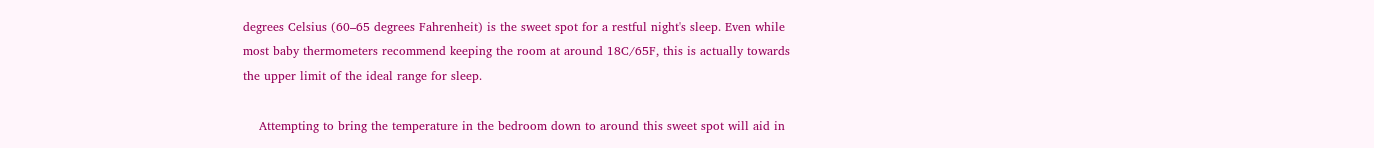degrees Celsius (60–65 degrees Fahrenheit) is the sweet spot for a restful night's sleep. Even while most baby thermometers recommend keeping the room at around 18C/65F, this is actually towards the upper limit of the ideal range for sleep.

    Attempting to bring the temperature in the bedroom down to around this sweet spot will aid in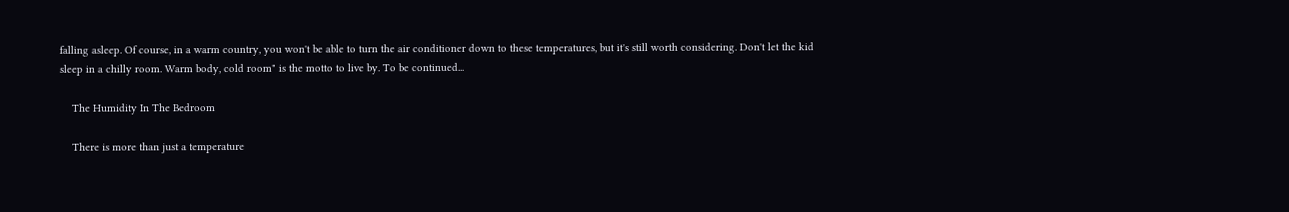falling asleep. Of course, in a warm country, you won't be able to turn the air conditioner down to these temperatures, but it's still worth considering. Don't let the kid sleep in a chilly room. Warm body, cold room" is the motto to live by. To be continued...

    The Humidity In The Bedroom

    There is more than just a temperature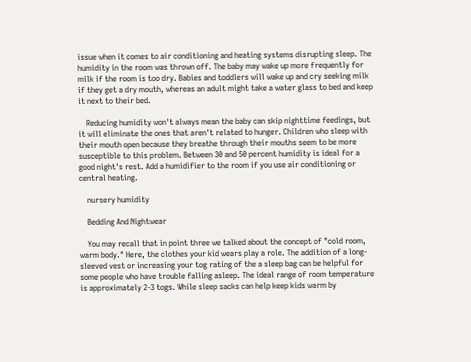issue when it comes to air conditioning and heating systems disrupting sleep. The humidity in the room was thrown off. The baby may wake up more frequently for milk if the room is too dry. Babies and toddlers will wake up and cry seeking milk if they get a dry mouth, whereas an adult might take a water glass to bed and keep it next to their bed.

    Reducing humidity won't always mean the baby can skip nighttime feedings, but it will eliminate the ones that aren't related to hunger. Children who sleep with their mouth open because they breathe through their mouths seem to be more susceptible to this problem. Between 30 and 50 percent humidity is ideal for a good night's rest. Add a humidifier to the room if you use air conditioning or central heating.

    nursery humidity

    Bedding And Nightwear

    You may recall that in point three we talked about the concept of "cold room, warm body." Here, the clothes your kid wears play a role. The addition of a long-sleeved vest or increasing your tog rating of the a sleep bag can be helpful for some people who have trouble falling asleep. The ideal range of room temperature is approximately 2-3 togs. While sleep sacks can help keep kids warm by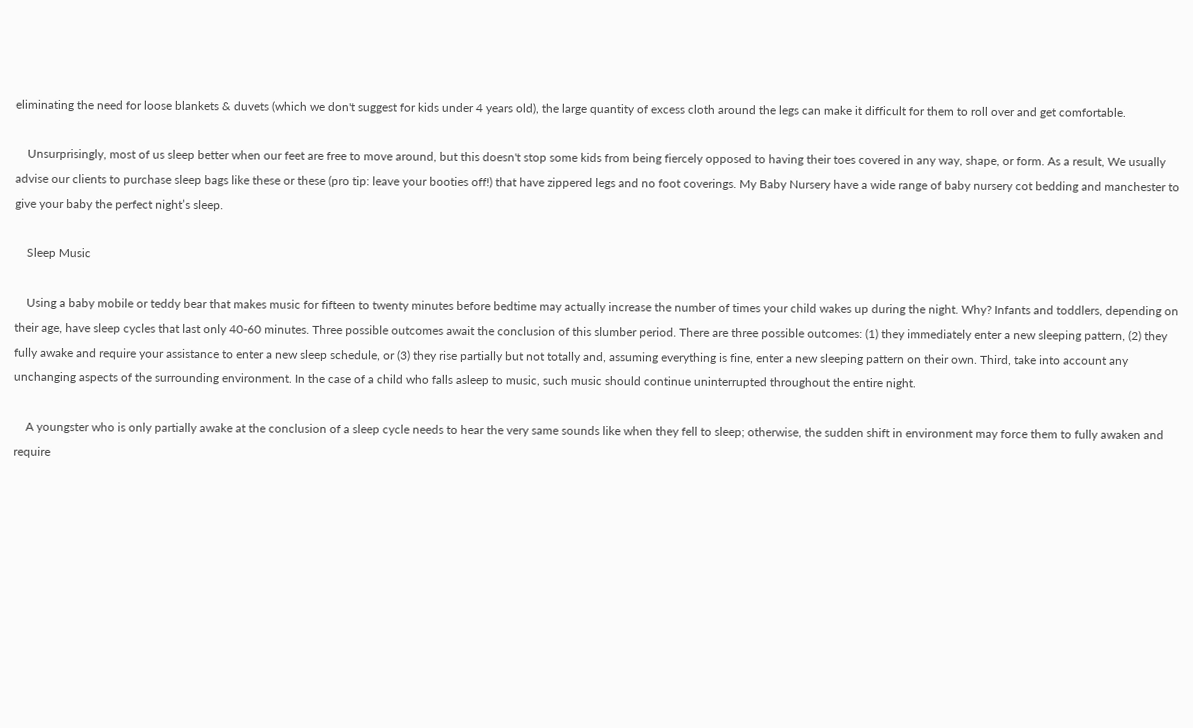eliminating the need for loose blankets & duvets (which we don't suggest for kids under 4 years old), the large quantity of excess cloth around the legs can make it difficult for them to roll over and get comfortable.

    Unsurprisingly, most of us sleep better when our feet are free to move around, but this doesn't stop some kids from being fiercely opposed to having their toes covered in any way, shape, or form. As a result, We usually advise our clients to purchase sleep bags like these or these (pro tip: leave your booties off!) that have zippered legs and no foot coverings. My Baby Nursery have a wide range of baby nursery cot bedding and manchester to give your baby the perfect night’s sleep.

    Sleep Music

    Using a baby mobile or teddy bear that makes music for fifteen to twenty minutes before bedtime may actually increase the number of times your child wakes up during the night. Why? Infants and toddlers, depending on their age, have sleep cycles that last only 40-60 minutes. Three possible outcomes await the conclusion of this slumber period. There are three possible outcomes: (1) they immediately enter a new sleeping pattern, (2) they fully awake and require your assistance to enter a new sleep schedule, or (3) they rise partially but not totally and, assuming everything is fine, enter a new sleeping pattern on their own. Third, take into account any unchanging aspects of the surrounding environment. In the case of a child who falls asleep to music, such music should continue uninterrupted throughout the entire night.

    A youngster who is only partially awake at the conclusion of a sleep cycle needs to hear the very same sounds like when they fell to sleep; otherwise, the sudden shift in environment may force them to fully awaken and require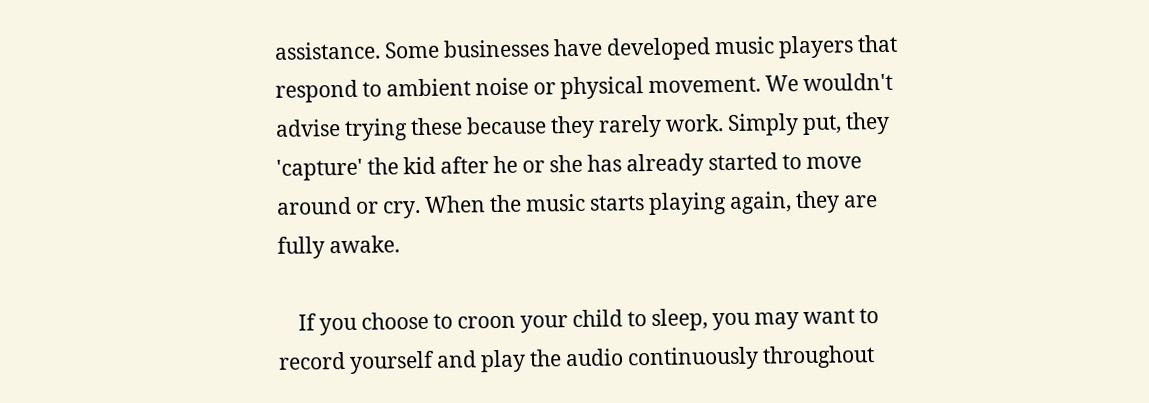assistance. Some businesses have developed music players that respond to ambient noise or physical movement. We wouldn't advise trying these because they rarely work. Simply put, they 'capture' the kid after he or she has already started to move around or cry. When the music starts playing again, they are fully awake.

    If you choose to croon your child to sleep, you may want to record yourself and play the audio continuously throughout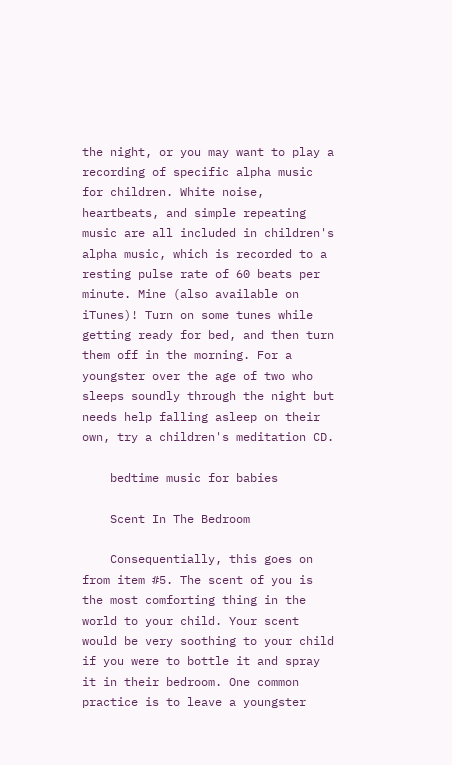the night, or you may want to play a recording of specific alpha music for children. White noise, heartbeats, and simple repeating music are all included in children's alpha music, which is recorded to a resting pulse rate of 60 beats per minute. Mine (also available on iTunes)! Turn on some tunes while getting ready for bed, and then turn them off in the morning. For a youngster over the age of two who sleeps soundly through the night but needs help falling asleep on their own, try a children's meditation CD.

    bedtime music for babies

    Scent In The Bedroom

    Consequentially, this goes on from item #5. The scent of you is the most comforting thing in the world to your child. Your scent would be very soothing to your child if you were to bottle it and spray it in their bedroom. One common practice is to leave a youngster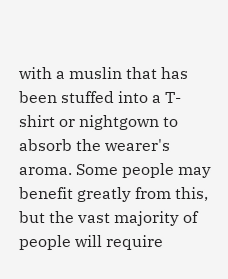with a muslin that has been stuffed into a T-shirt or nightgown to absorb the wearer's aroma. Some people may benefit greatly from this, but the vast majority of people will require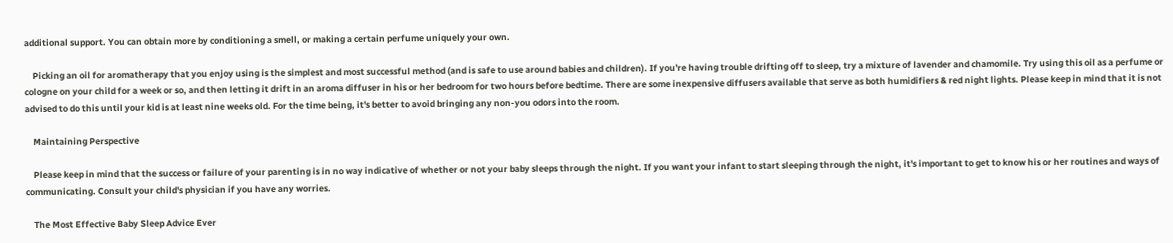additional support. You can obtain more by conditioning a smell, or making a certain perfume uniquely your own.

    Picking an oil for aromatherapy that you enjoy using is the simplest and most successful method (and is safe to use around babies and children). If you're having trouble drifting off to sleep, try a mixture of lavender and chamomile. Try using this oil as a perfume or cologne on your child for a week or so, and then letting it drift in an aroma diffuser in his or her bedroom for two hours before bedtime. There are some inexpensive diffusers available that serve as both humidifiers & red night lights. Please keep in mind that it is not advised to do this until your kid is at least nine weeks old. For the time being, it's better to avoid bringing any non-you odors into the room.

    Maintaining Perspective

    Please keep in mind that the success or failure of your parenting is in no way indicative of whether or not your baby sleeps through the night. If you want your infant to start sleeping through the night, it's important to get to know his or her routines and ways of communicating. Consult your child's physician if you have any worries.

    The Most Effective Baby Sleep Advice Ever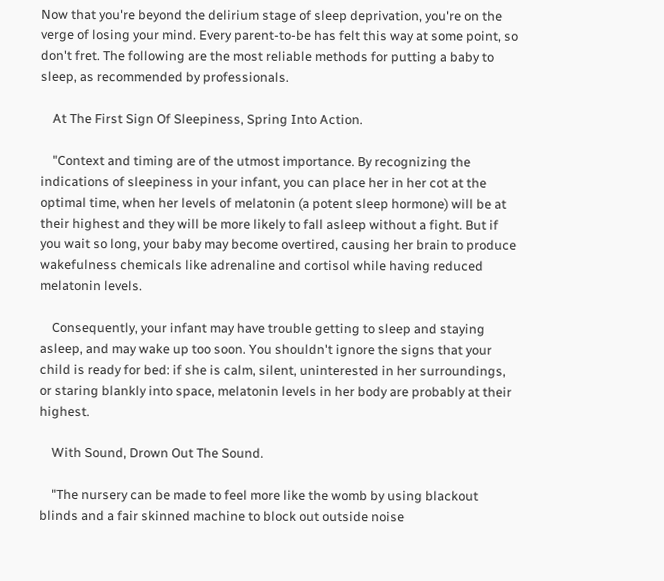Now that you're beyond the delirium stage of sleep deprivation, you're on the verge of losing your mind. Every parent-to-be has felt this way at some point, so don't fret. The following are the most reliable methods for putting a baby to sleep, as recommended by professionals.

    At The First Sign Of Sleepiness, Spring Into Action.

    "Context and timing are of the utmost importance. By recognizing the indications of sleepiness in your infant, you can place her in her cot at the optimal time, when her levels of melatonin (a potent sleep hormone) will be at their highest and they will be more likely to fall asleep without a fight. But if you wait so long, your baby may become overtired, causing her brain to produce wakefulness chemicals like adrenaline and cortisol while having reduced melatonin levels.

    Consequently, your infant may have trouble getting to sleep and staying asleep, and may wake up too soon. You shouldn't ignore the signs that your child is ready for bed: if she is calm, silent, uninterested in her surroundings, or staring blankly into space, melatonin levels in her body are probably at their highest.

    With Sound, Drown Out The Sound.

    "The nursery can be made to feel more like the womb by using blackout blinds and a fair skinned machine to block out outside noise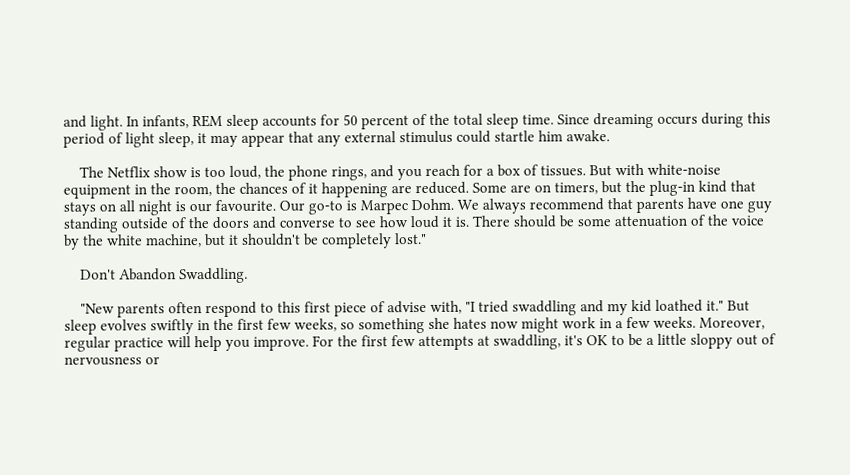and light. In infants, REM sleep accounts for 50 percent of the total sleep time. Since dreaming occurs during this period of light sleep, it may appear that any external stimulus could startle him awake.

    The Netflix show is too loud, the phone rings, and you reach for a box of tissues. But with white-noise equipment in the room, the chances of it happening are reduced. Some are on timers, but the plug-in kind that stays on all night is our favourite. Our go-to is Marpec Dohm. We always recommend that parents have one guy standing outside of the doors and converse to see how loud it is. There should be some attenuation of the voice by the white machine, but it shouldn't be completely lost."

    Don't Abandon Swaddling.

    "New parents often respond to this first piece of advise with, "I tried swaddling and my kid loathed it." But sleep evolves swiftly in the first few weeks, so something she hates now might work in a few weeks. Moreover, regular practice will help you improve. For the first few attempts at swaddling, it's OK to be a little sloppy out of nervousness or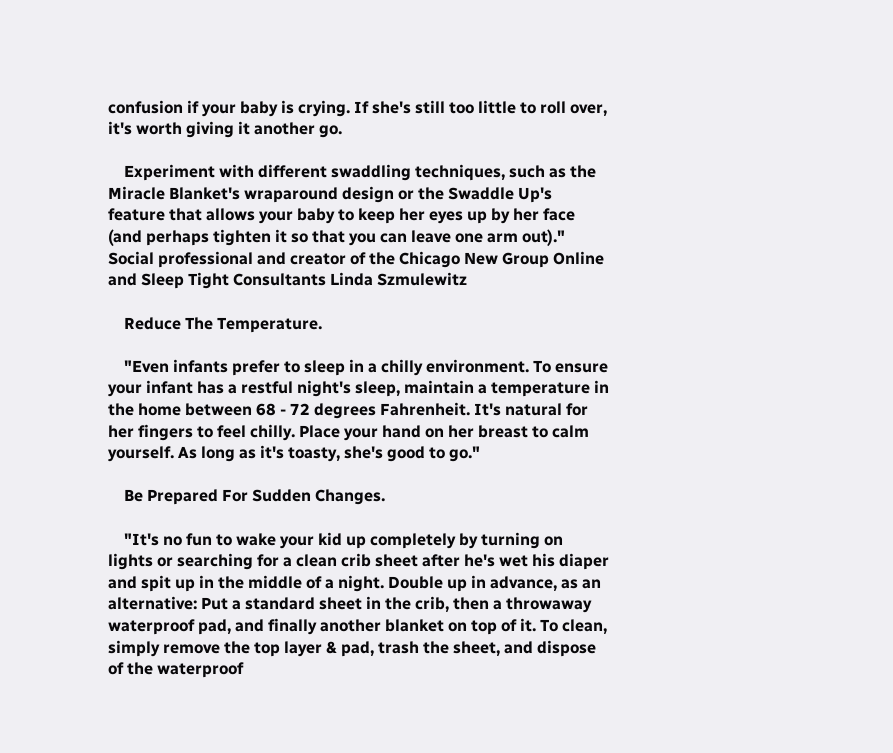confusion if your baby is crying. If she's still too little to roll over, it's worth giving it another go.

    Experiment with different swaddling techniques, such as the Miracle Blanket's wraparound design or the Swaddle Up's feature that allows your baby to keep her eyes up by her face (and perhaps tighten it so that you can leave one arm out)." Social professional and creator of the Chicago New Group Online and Sleep Tight Consultants Linda Szmulewitz

    Reduce The Temperature.

    "Even infants prefer to sleep in a chilly environment. To ensure your infant has a restful night's sleep, maintain a temperature in the home between 68 - 72 degrees Fahrenheit. It's natural for her fingers to feel chilly. Place your hand on her breast to calm yourself. As long as it's toasty, she's good to go."

    Be Prepared For Sudden Changes.

    "It's no fun to wake your kid up completely by turning on lights or searching for a clean crib sheet after he's wet his diaper and spit up in the middle of a night. Double up in advance, as an alternative: Put a standard sheet in the crib, then a throwaway waterproof pad, and finally another blanket on top of it. To clean, simply remove the top layer & pad, trash the sheet, and dispose of the waterproof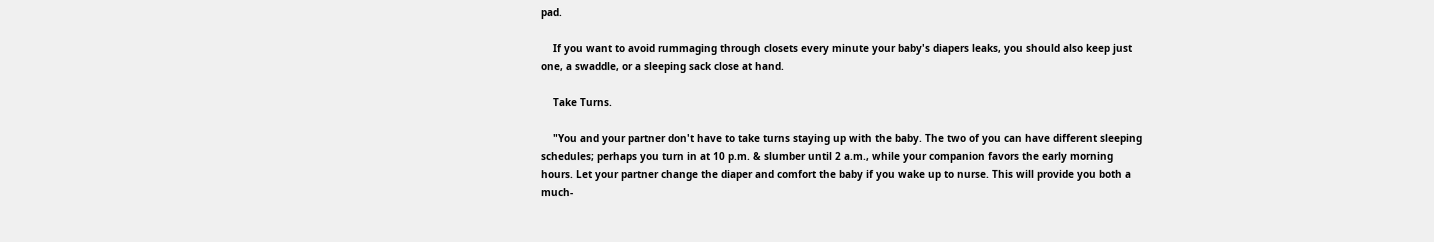pad.

    If you want to avoid rummaging through closets every minute your baby's diapers leaks, you should also keep just one, a swaddle, or a sleeping sack close at hand.

    Take Turns.

    "You and your partner don't have to take turns staying up with the baby. The two of you can have different sleeping schedules; perhaps you turn in at 10 p.m. & slumber until 2 a.m., while your companion favors the early morning hours. Let your partner change the diaper and comfort the baby if you wake up to nurse. This will provide you both a much-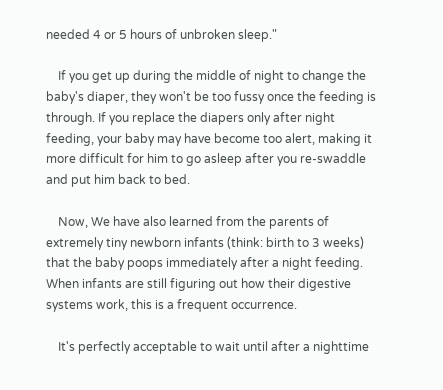needed 4 or 5 hours of unbroken sleep."

    If you get up during the middle of night to change the baby's diaper, they won't be too fussy once the feeding is through. If you replace the diapers only after night feeding, your baby may have become too alert, making it more difficult for him to go asleep after you re-swaddle and put him back to bed.

    Now, We have also learned from the parents of extremely tiny newborn infants (think: birth to 3 weeks) that the baby poops immediately after a night feeding. When infants are still figuring out how their digestive systems work, this is a frequent occurrence.

    It's perfectly acceptable to wait until after a nighttime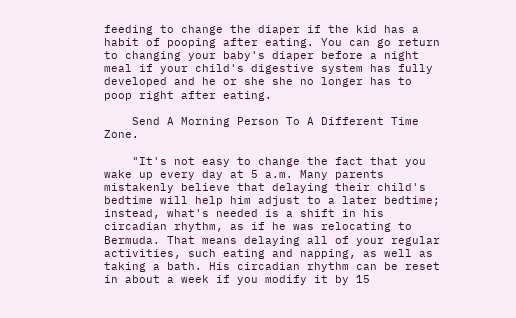feeding to change the diaper if the kid has a habit of pooping after eating. You can go return to changing your baby's diaper before a night meal if your child's digestive system has fully developed and he or she she no longer has to poop right after eating.

    Send A Morning Person To A Different Time Zone.

    "It's not easy to change the fact that you wake up every day at 5 a.m. Many parents mistakenly believe that delaying their child's bedtime will help him adjust to a later bedtime; instead, what's needed is a shift in his circadian rhythm, as if he was relocating to Bermuda. That means delaying all of your regular activities, such eating and napping, as well as taking a bath. His circadian rhythm can be reset in about a week if you modify it by 15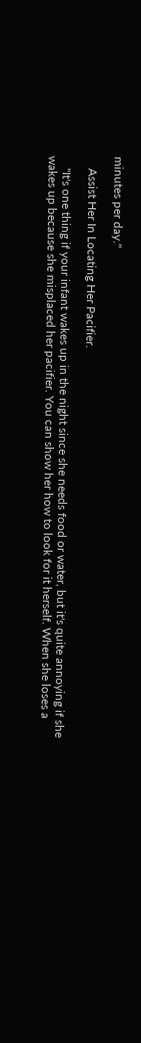minutes per day."

    Assist Her In Locating Her Pacifier.

    "It's one thing if your infant wakes up in the night since she needs food or water, but it's quite annoying if she wakes up because she misplaced her pacifier. You can show her how to look for it herself. When she loses a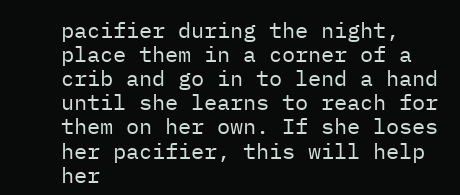pacifier during the night, place them in a corner of a crib and go in to lend a hand until she learns to reach for them on her own. If she loses her pacifier, this will help her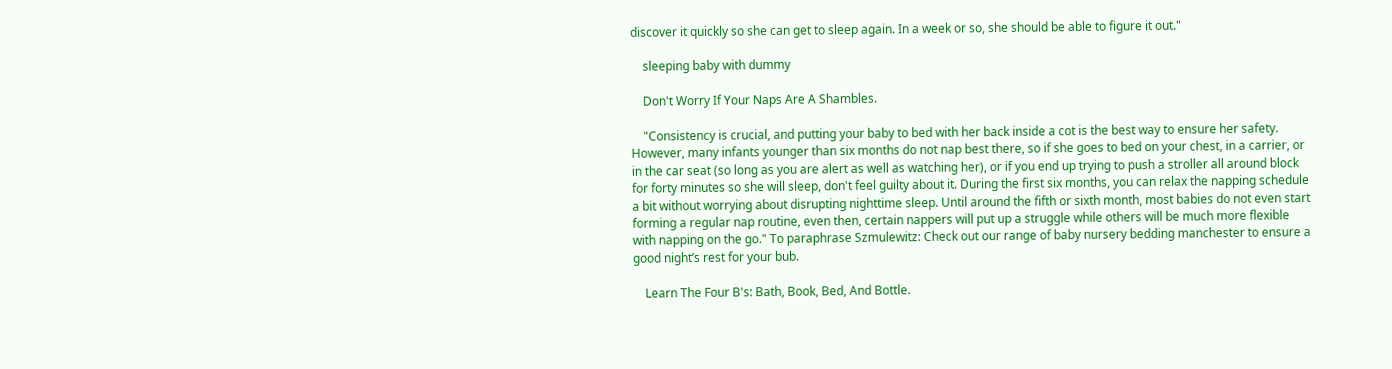discover it quickly so she can get to sleep again. In a week or so, she should be able to figure it out."

    sleeping baby with dummy

    Don't Worry If Your Naps Are A Shambles.

    "Consistency is crucial, and putting your baby to bed with her back inside a cot is the best way to ensure her safety. However, many infants younger than six months do not nap best there, so if she goes to bed on your chest, in a carrier, or in the car seat (so long as you are alert as well as watching her), or if you end up trying to push a stroller all around block for forty minutes so she will sleep, don't feel guilty about it. During the first six months, you can relax the napping schedule a bit without worrying about disrupting nighttime sleep. Until around the fifth or sixth month, most babies do not even start forming a regular nap routine, even then, certain nappers will put up a struggle while others will be much more flexible with napping on the go." To paraphrase Szmulewitz: Check out our range of baby nursery bedding manchester to ensure a good night’s rest for your bub.

    Learn The Four B's: Bath, Book, Bed, And Bottle.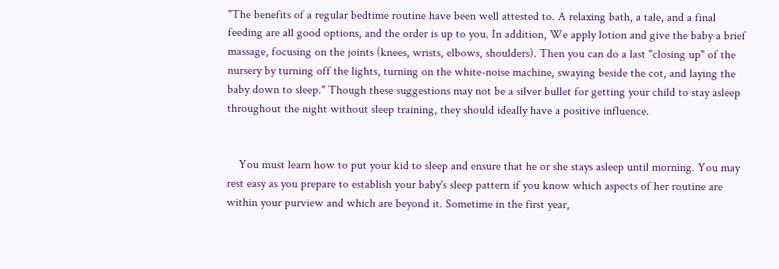"The benefits of a regular bedtime routine have been well attested to. A relaxing bath, a tale, and a final feeding are all good options, and the order is up to you. In addition, We apply lotion and give the baby a brief massage, focusing on the joints (knees, wrists, elbows, shoulders). Then you can do a last "closing up" of the nursery by turning off the lights, turning on the white-noise machine, swaying beside the cot, and laying the baby down to sleep." Though these suggestions may not be a silver bullet for getting your child to stay asleep throughout the night without sleep training, they should ideally have a positive influence.


    You must learn how to put your kid to sleep and ensure that he or she stays asleep until morning. You may rest easy as you prepare to establish your baby's sleep pattern if you know which aspects of her routine are within your purview and which are beyond it. Sometime in the first year,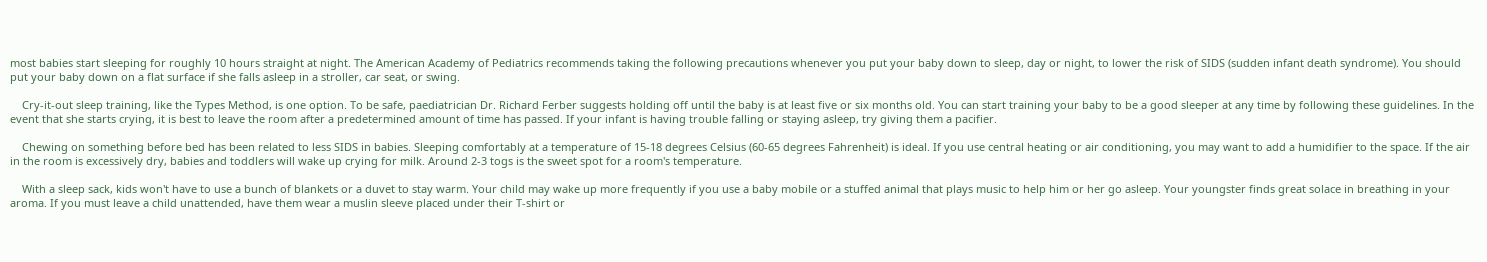most babies start sleeping for roughly 10 hours straight at night. The American Academy of Pediatrics recommends taking the following precautions whenever you put your baby down to sleep, day or night, to lower the risk of SIDS (sudden infant death syndrome). You should put your baby down on a flat surface if she falls asleep in a stroller, car seat, or swing.

    Cry-it-out sleep training, like the Types Method, is one option. To be safe, paediatrician Dr. Richard Ferber suggests holding off until the baby is at least five or six months old. You can start training your baby to be a good sleeper at any time by following these guidelines. In the event that she starts crying, it is best to leave the room after a predetermined amount of time has passed. If your infant is having trouble falling or staying asleep, try giving them a pacifier.

    Chewing on something before bed has been related to less SIDS in babies. Sleeping comfortably at a temperature of 15-18 degrees Celsius (60-65 degrees Fahrenheit) is ideal. If you use central heating or air conditioning, you may want to add a humidifier to the space. If the air in the room is excessively dry, babies and toddlers will wake up crying for milk. Around 2-3 togs is the sweet spot for a room's temperature.

    With a sleep sack, kids won't have to use a bunch of blankets or a duvet to stay warm. Your child may wake up more frequently if you use a baby mobile or a stuffed animal that plays music to help him or her go asleep. Your youngster finds great solace in breathing in your aroma. If you must leave a child unattended, have them wear a muslin sleeve placed under their T-shirt or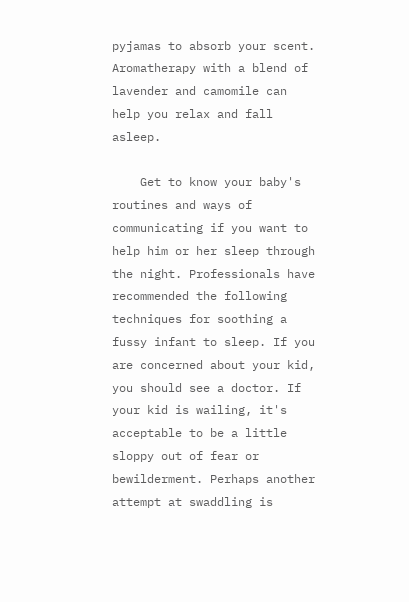pyjamas to absorb your scent. Aromatherapy with a blend of lavender and camomile can help you relax and fall asleep.

    Get to know your baby's routines and ways of communicating if you want to help him or her sleep through the night. Professionals have recommended the following techniques for soothing a fussy infant to sleep. If you are concerned about your kid, you should see a doctor. If your kid is wailing, it's acceptable to be a little sloppy out of fear or bewilderment. Perhaps another attempt at swaddling is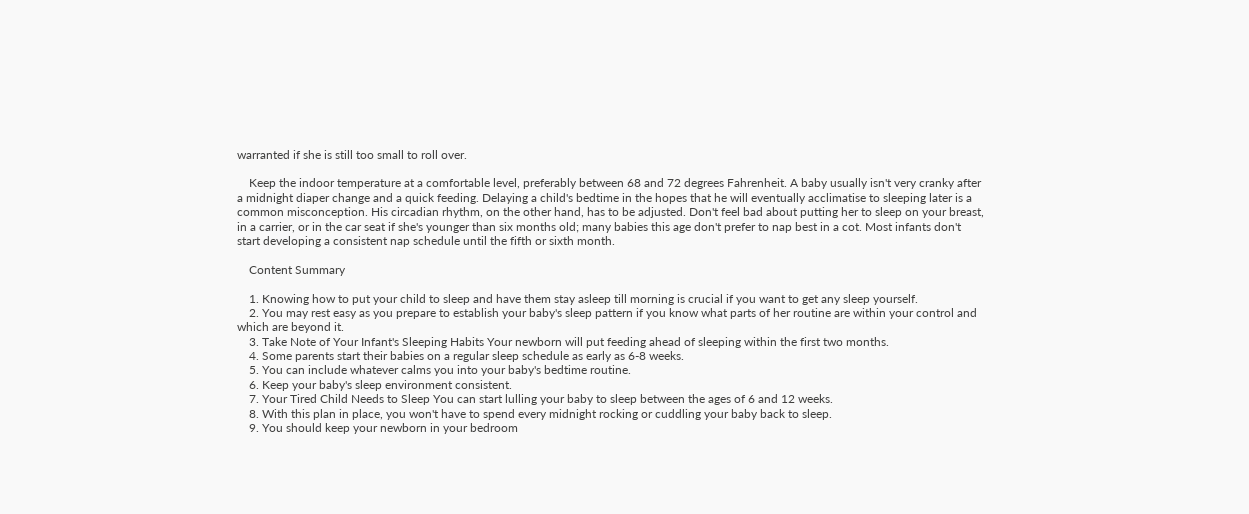warranted if she is still too small to roll over.

    Keep the indoor temperature at a comfortable level, preferably between 68 and 72 degrees Fahrenheit. A baby usually isn't very cranky after a midnight diaper change and a quick feeding. Delaying a child's bedtime in the hopes that he will eventually acclimatise to sleeping later is a common misconception. His circadian rhythm, on the other hand, has to be adjusted. Don't feel bad about putting her to sleep on your breast, in a carrier, or in the car seat if she's younger than six months old; many babies this age don't prefer to nap best in a cot. Most infants don't start developing a consistent nap schedule until the fifth or sixth month.

    Content Summary

    1. Knowing how to put your child to sleep and have them stay asleep till morning is crucial if you want to get any sleep yourself.
    2. You may rest easy as you prepare to establish your baby's sleep pattern if you know what parts of her routine are within your control and which are beyond it.
    3. Take Note of Your Infant's Sleeping Habits Your newborn will put feeding ahead of sleeping within the first two months.
    4. Some parents start their babies on a regular sleep schedule as early as 6-8 weeks.
    5. You can include whatever calms you into your baby's bedtime routine.
    6. Keep your baby's sleep environment consistent.
    7. Your Tired Child Needs to Sleep You can start lulling your baby to sleep between the ages of 6 and 12 weeks.
    8. With this plan in place, you won't have to spend every midnight rocking or cuddling your baby back to sleep.
    9. You should keep your newborn in your bedroom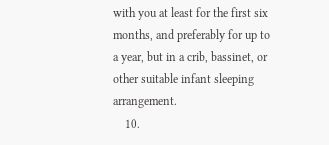with you at least for the first six months, and preferably for up to a year, but in a crib, bassinet, or other suitable infant sleeping arrangement.
    10.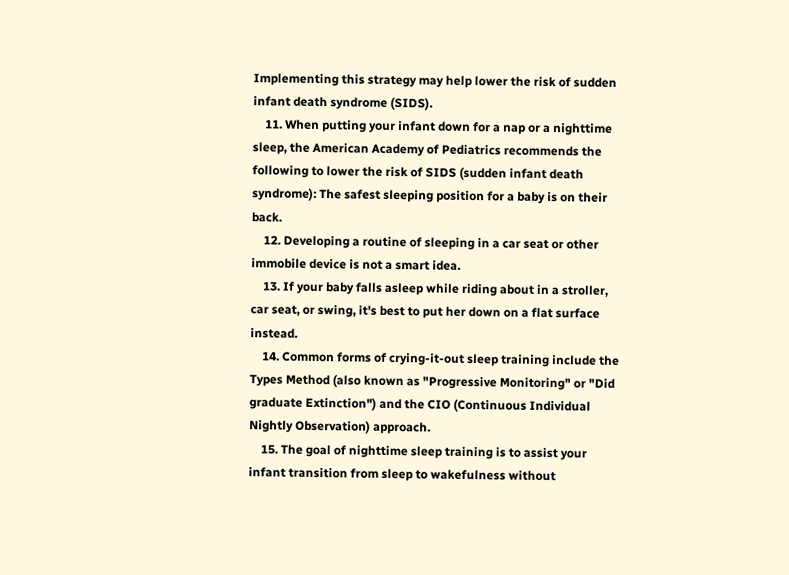Implementing this strategy may help lower the risk of sudden infant death syndrome (SIDS).
    11. When putting your infant down for a nap or a nighttime sleep, the American Academy of Pediatrics recommends the following to lower the risk of SIDS (sudden infant death syndrome): The safest sleeping position for a baby is on their back.
    12. Developing a routine of sleeping in a car seat or other immobile device is not a smart idea.
    13. If your baby falls asleep while riding about in a stroller, car seat, or swing, it's best to put her down on a flat surface instead.
    14. Common forms of crying-it-out sleep training include the Types Method (also known as "Progressive Monitoring" or "Did graduate Extinction") and the CIO (Continuous Individual Nightly Observation) approach.
    15. The goal of nighttime sleep training is to assist your infant transition from sleep to wakefulness without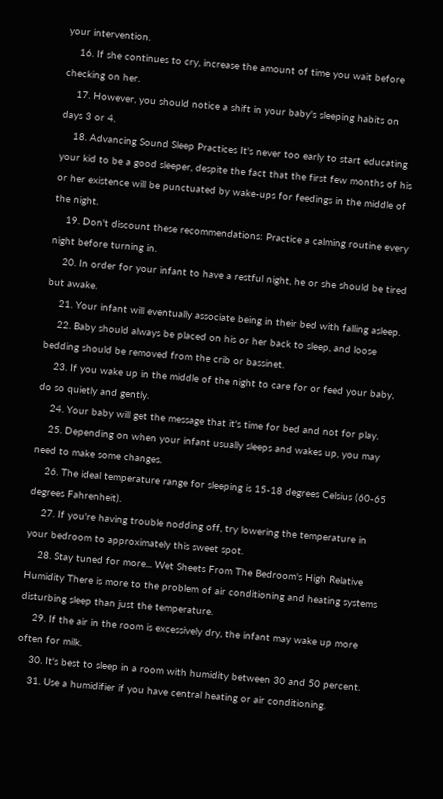your intervention.
    16. If she continues to cry, increase the amount of time you wait before checking on her.
    17. However, you should notice a shift in your baby's sleeping habits on days 3 or 4.
    18. Advancing Sound Sleep Practices It's never too early to start educating your kid to be a good sleeper, despite the fact that the first few months of his or her existence will be punctuated by wake-ups for feedings in the middle of the night.
    19. Don't discount these recommendations: Practice a calming routine every night before turning in.
    20. In order for your infant to have a restful night, he or she should be tired but awake.
    21. Your infant will eventually associate being in their bed with falling asleep.
    22. Baby should always be placed on his or her back to sleep, and loose bedding should be removed from the crib or bassinet.
    23. If you wake up in the middle of the night to care for or feed your baby, do so quietly and gently.
    24. Your baby will get the message that it's time for bed and not for play.
    25. Depending on when your infant usually sleeps and wakes up, you may need to make some changes.
    26. The ideal temperature range for sleeping is 15-18 degrees Celsius (60-65 degrees Fahrenheit).
    27. If you're having trouble nodding off, try lowering the temperature in your bedroom to approximately this sweet spot.
    28. Stay tuned for more... Wet Sheets From The Bedroom's High Relative Humidity There is more to the problem of air conditioning and heating systems disturbing sleep than just the temperature.
    29. If the air in the room is excessively dry, the infant may wake up more often for milk.
    30. It's best to sleep in a room with humidity between 30 and 50 percent.
    31. Use a humidifier if you have central heating or air conditioning.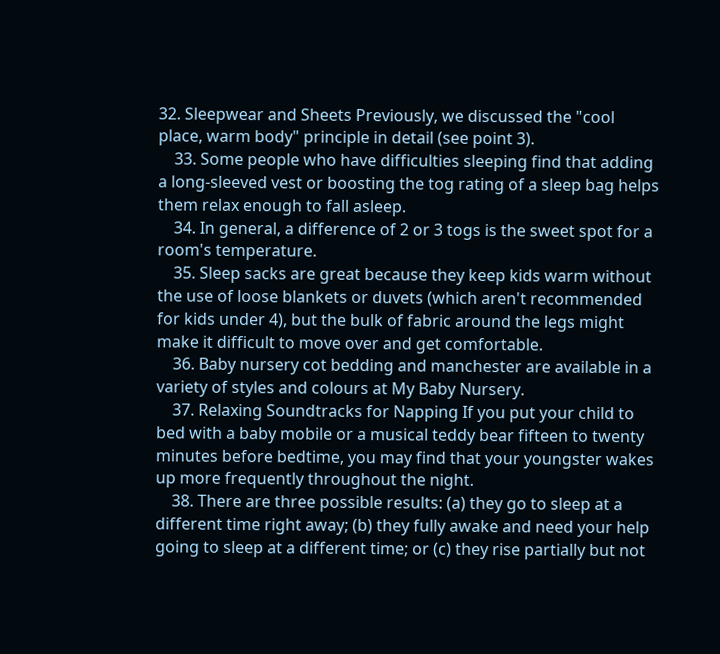32. Sleepwear and Sheets Previously, we discussed the "cool place, warm body" principle in detail (see point 3).
    33. Some people who have difficulties sleeping find that adding a long-sleeved vest or boosting the tog rating of a sleep bag helps them relax enough to fall asleep.
    34. In general, a difference of 2 or 3 togs is the sweet spot for a room's temperature.
    35. Sleep sacks are great because they keep kids warm without the use of loose blankets or duvets (which aren't recommended for kids under 4), but the bulk of fabric around the legs might make it difficult to move over and get comfortable.
    36. Baby nursery cot bedding and manchester are available in a variety of styles and colours at My Baby Nursery.
    37. Relaxing Soundtracks for Napping If you put your child to bed with a baby mobile or a musical teddy bear fifteen to twenty minutes before bedtime, you may find that your youngster wakes up more frequently throughout the night.
    38. There are three possible results: (a) they go to sleep at a different time right away; (b) they fully awake and need your help going to sleep at a different time; or (c) they rise partially but not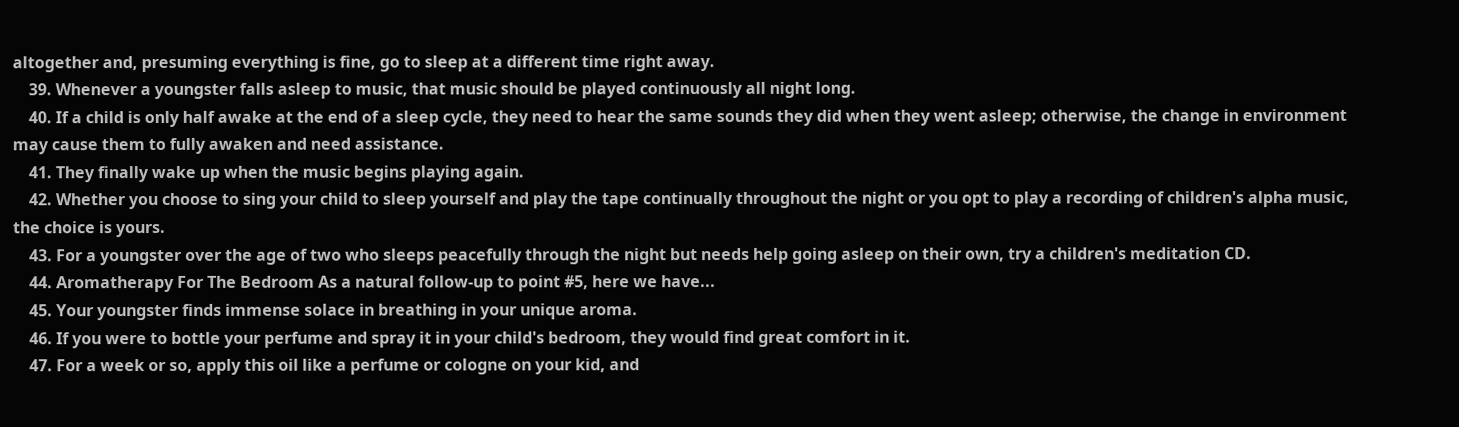altogether and, presuming everything is fine, go to sleep at a different time right away.
    39. Whenever a youngster falls asleep to music, that music should be played continuously all night long.
    40. If a child is only half awake at the end of a sleep cycle, they need to hear the same sounds they did when they went asleep; otherwise, the change in environment may cause them to fully awaken and need assistance.
    41. They finally wake up when the music begins playing again.
    42. Whether you choose to sing your child to sleep yourself and play the tape continually throughout the night or you opt to play a recording of children's alpha music, the choice is yours.
    43. For a youngster over the age of two who sleeps peacefully through the night but needs help going asleep on their own, try a children's meditation CD.
    44. Aromatherapy For The Bedroom As a natural follow-up to point #5, here we have...
    45. Your youngster finds immense solace in breathing in your unique aroma.
    46. If you were to bottle your perfume and spray it in your child's bedroom, they would find great comfort in it.
    47. For a week or so, apply this oil like a perfume or cologne on your kid, and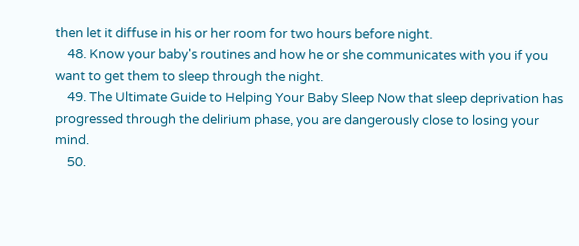then let it diffuse in his or her room for two hours before night.
    48. Know your baby's routines and how he or she communicates with you if you want to get them to sleep through the night.
    49. The Ultimate Guide to Helping Your Baby Sleep Now that sleep deprivation has progressed through the delirium phase, you are dangerously close to losing your mind.
    50.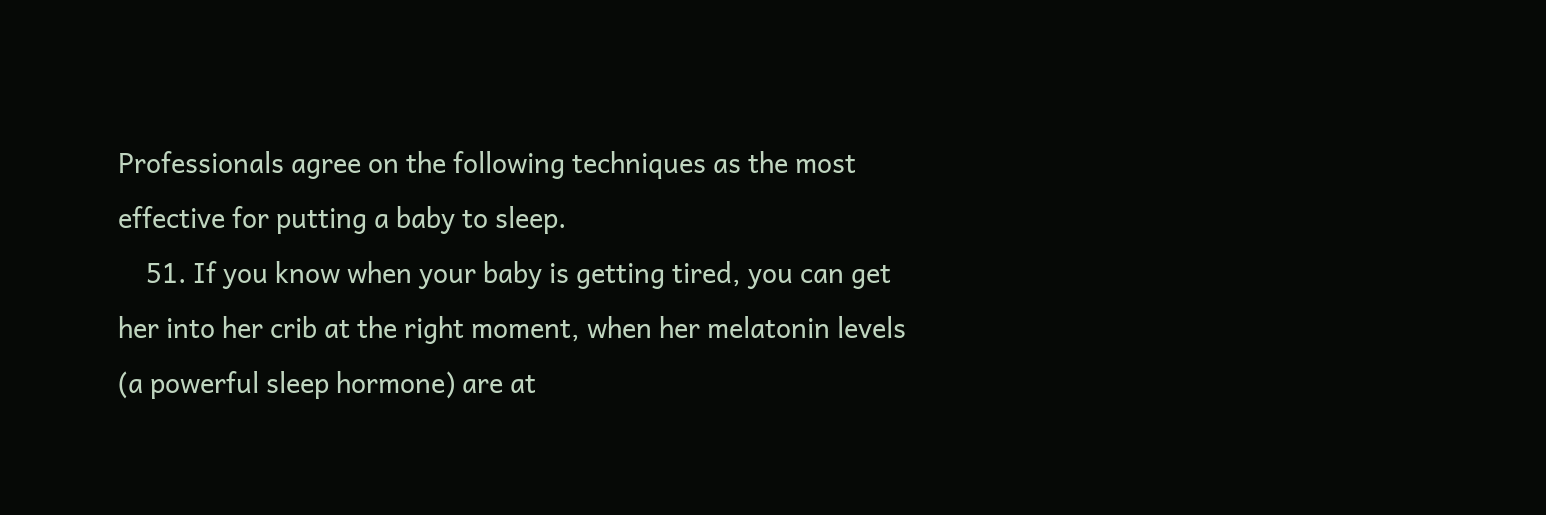Professionals agree on the following techniques as the most effective for putting a baby to sleep.
    51. If you know when your baby is getting tired, you can get her into her crib at the right moment, when her melatonin levels (a powerful sleep hormone) are at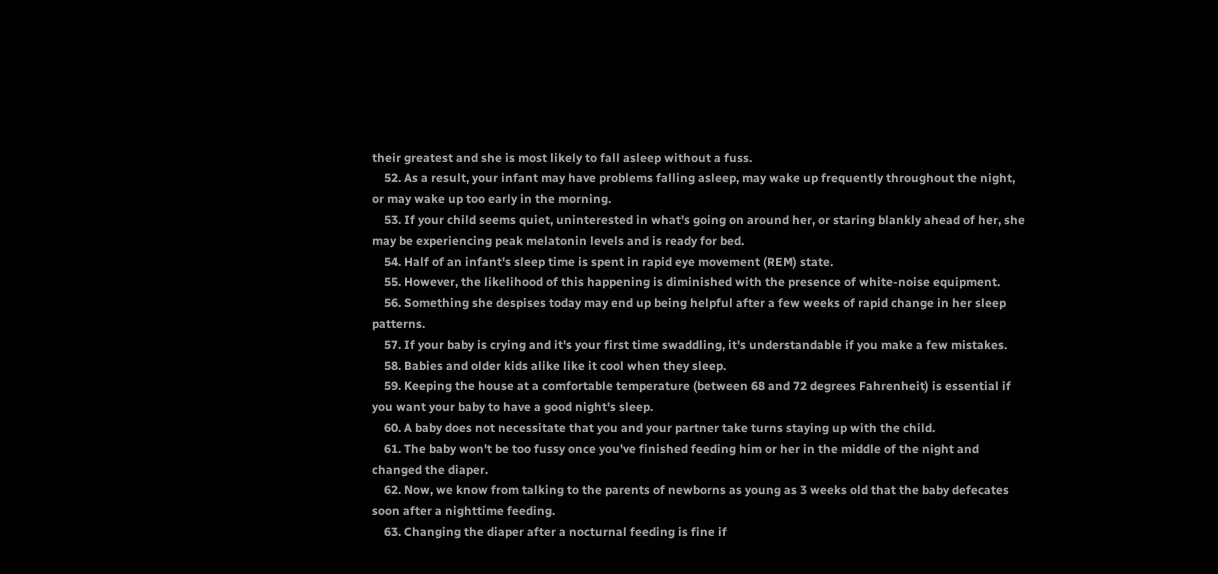their greatest and she is most likely to fall asleep without a fuss.
    52. As a result, your infant may have problems falling asleep, may wake up frequently throughout the night, or may wake up too early in the morning.
    53. If your child seems quiet, uninterested in what's going on around her, or staring blankly ahead of her, she may be experiencing peak melatonin levels and is ready for bed.
    54. Half of an infant's sleep time is spent in rapid eye movement (REM) state.
    55. However, the likelihood of this happening is diminished with the presence of white-noise equipment.
    56. Something she despises today may end up being helpful after a few weeks of rapid change in her sleep patterns.
    57. If your baby is crying and it's your first time swaddling, it's understandable if you make a few mistakes.
    58. Babies and older kids alike like it cool when they sleep.
    59. Keeping the house at a comfortable temperature (between 68 and 72 degrees Fahrenheit) is essential if you want your baby to have a good night's sleep.
    60. A baby does not necessitate that you and your partner take turns staying up with the child.
    61. The baby won't be too fussy once you've finished feeding him or her in the middle of the night and changed the diaper.
    62. Now, we know from talking to the parents of newborns as young as 3 weeks old that the baby defecates soon after a nighttime feeding.
    63. Changing the diaper after a nocturnal feeding is fine if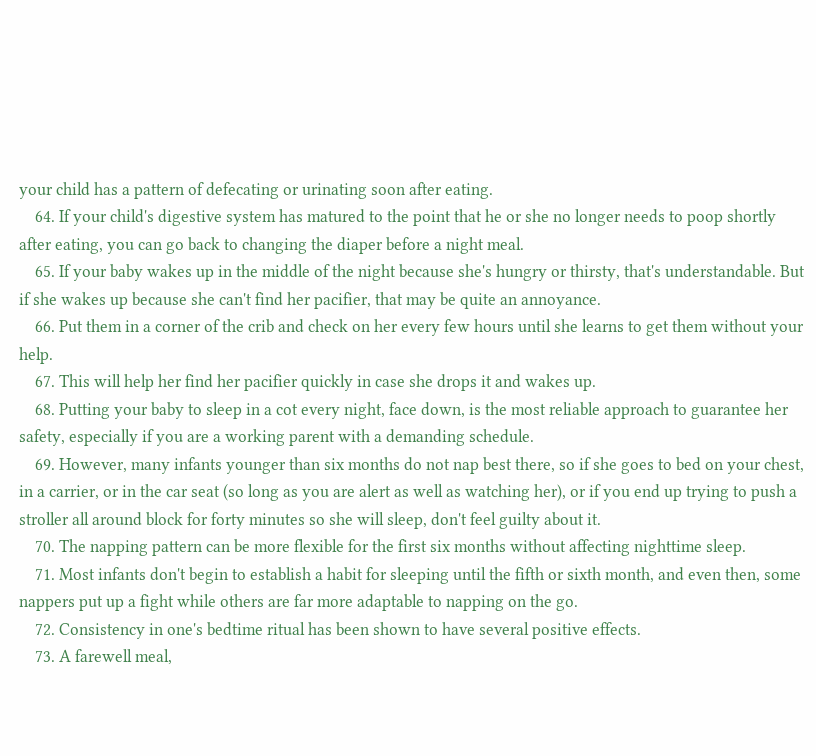your child has a pattern of defecating or urinating soon after eating.
    64. If your child's digestive system has matured to the point that he or she no longer needs to poop shortly after eating, you can go back to changing the diaper before a night meal.
    65. If your baby wakes up in the middle of the night because she's hungry or thirsty, that's understandable. But if she wakes up because she can't find her pacifier, that may be quite an annoyance.
    66. Put them in a corner of the crib and check on her every few hours until she learns to get them without your help.
    67. This will help her find her pacifier quickly in case she drops it and wakes up.
    68. Putting your baby to sleep in a cot every night, face down, is the most reliable approach to guarantee her safety, especially if you are a working parent with a demanding schedule.
    69. However, many infants younger than six months do not nap best there, so if she goes to bed on your chest, in a carrier, or in the car seat (so long as you are alert as well as watching her), or if you end up trying to push a stroller all around block for forty minutes so she will sleep, don't feel guilty about it.
    70. The napping pattern can be more flexible for the first six months without affecting nighttime sleep.
    71. Most infants don't begin to establish a habit for sleeping until the fifth or sixth month, and even then, some nappers put up a fight while others are far more adaptable to napping on the go.
    72. Consistency in one's bedtime ritual has been shown to have several positive effects.
    73. A farewell meal,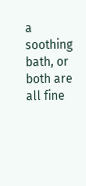a soothing bath, or both are all fine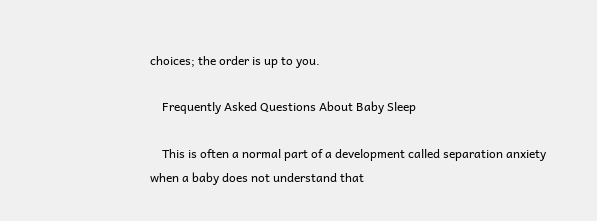choices; the order is up to you.

    Frequently Asked Questions About Baby Sleep

    This is often a normal part of a development called separation anxiety when a baby does not understand that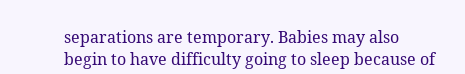separations are temporary. Babies may also begin to have difficulty going to sleep because of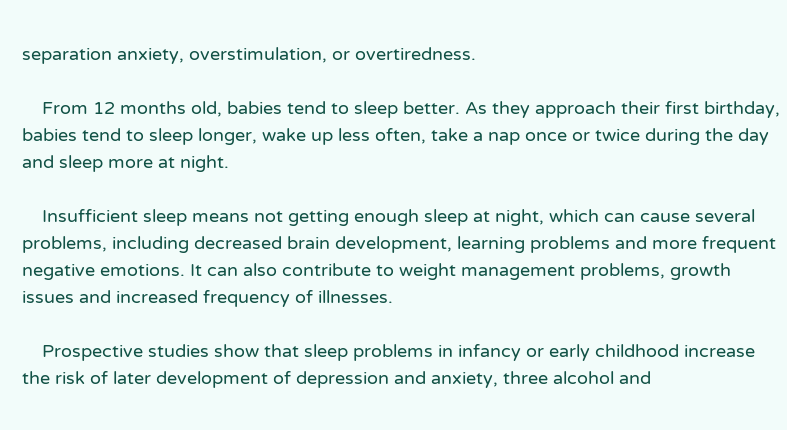separation anxiety, overstimulation, or overtiredness.

    From 12 months old, babies tend to sleep better. As they approach their first birthday, babies tend to sleep longer, wake up less often, take a nap once or twice during the day and sleep more at night.

    Insufficient sleep means not getting enough sleep at night, which can cause several problems, including decreased brain development, learning problems and more frequent negative emotions. It can also contribute to weight management problems, growth issues and increased frequency of illnesses.

    Prospective studies show that sleep problems in infancy or early childhood increase the risk of later development of depression and anxiety, three alcohol and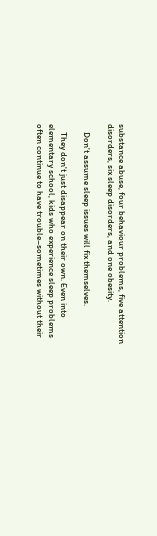substance abuse, four behaviour problems, five attention disorders, six sleep disorders, and one obesity.

    Don't assume sleep issues will fix themselves.

    They don't just disappear on their own. Even into elementary school, kids who experience sleep problems often continue to have trouble–sometimes without their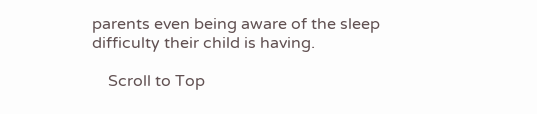parents even being aware of the sleep difficulty their child is having.

    Scroll to Top